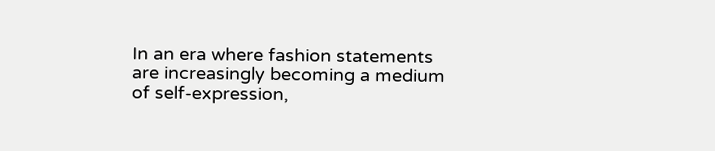In an era where fashion statements are increasingly becoming a medium of self-expression,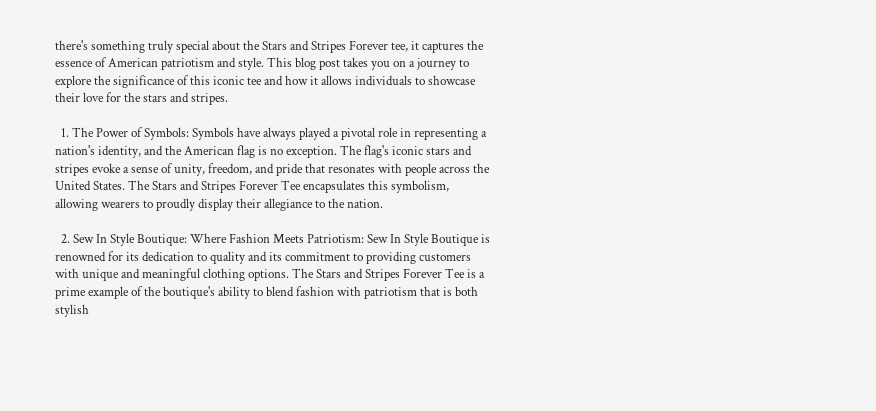there's something truly special about the Stars and Stripes Forever tee, it captures the essence of American patriotism and style. This blog post takes you on a journey to explore the significance of this iconic tee and how it allows individuals to showcase their love for the stars and stripes.

  1. The Power of Symbols: Symbols have always played a pivotal role in representing a nation's identity, and the American flag is no exception. The flag's iconic stars and stripes evoke a sense of unity, freedom, and pride that resonates with people across the United States. The Stars and Stripes Forever Tee encapsulates this symbolism, allowing wearers to proudly display their allegiance to the nation.

  2. Sew In Style Boutique: Where Fashion Meets Patriotism: Sew In Style Boutique is renowned for its dedication to quality and its commitment to providing customers with unique and meaningful clothing options. The Stars and Stripes Forever Tee is a prime example of the boutique's ability to blend fashion with patriotism that is both stylish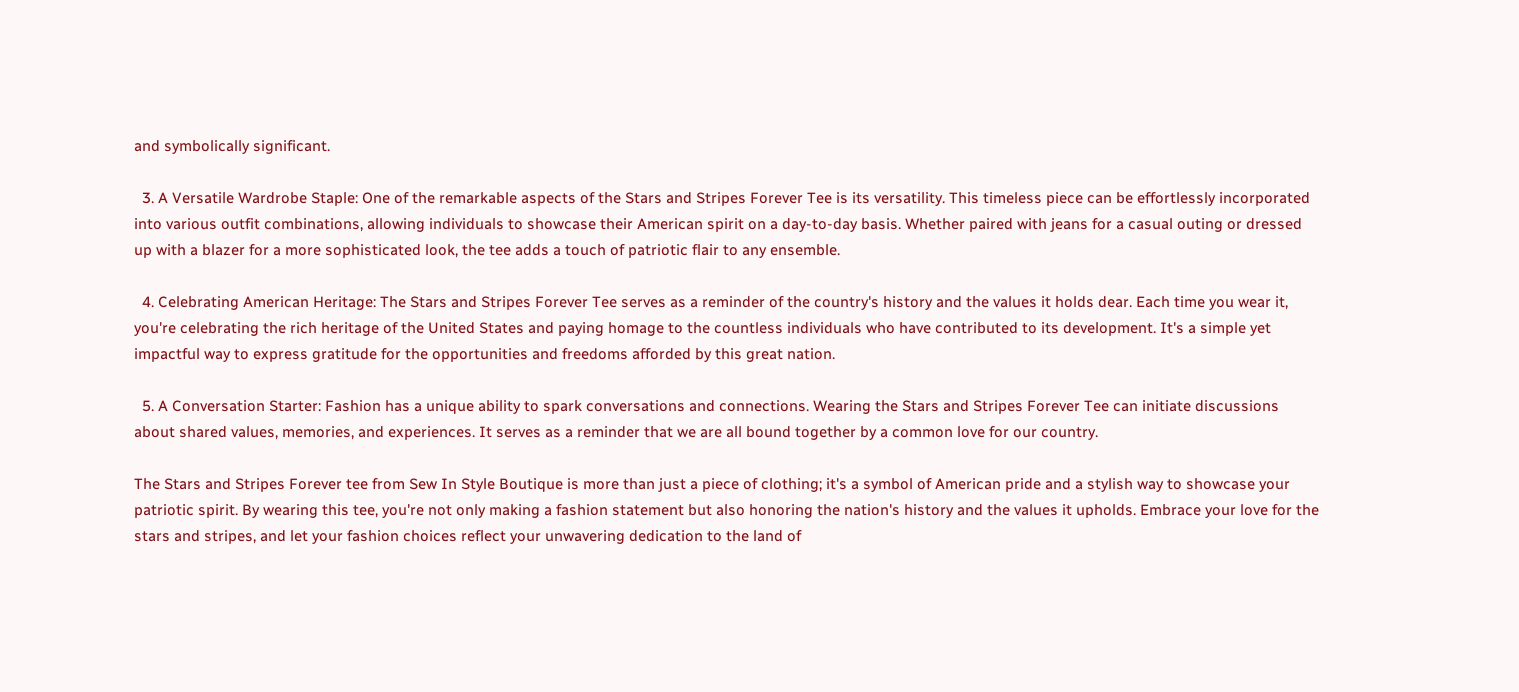and symbolically significant.

  3. A Versatile Wardrobe Staple: One of the remarkable aspects of the Stars and Stripes Forever Tee is its versatility. This timeless piece can be effortlessly incorporated into various outfit combinations, allowing individuals to showcase their American spirit on a day-to-day basis. Whether paired with jeans for a casual outing or dressed up with a blazer for a more sophisticated look, the tee adds a touch of patriotic flair to any ensemble.

  4. Celebrating American Heritage: The Stars and Stripes Forever Tee serves as a reminder of the country's history and the values it holds dear. Each time you wear it, you're celebrating the rich heritage of the United States and paying homage to the countless individuals who have contributed to its development. It's a simple yet impactful way to express gratitude for the opportunities and freedoms afforded by this great nation.

  5. A Conversation Starter: Fashion has a unique ability to spark conversations and connections. Wearing the Stars and Stripes Forever Tee can initiate discussions about shared values, memories, and experiences. It serves as a reminder that we are all bound together by a common love for our country.

The Stars and Stripes Forever tee from Sew In Style Boutique is more than just a piece of clothing; it's a symbol of American pride and a stylish way to showcase your patriotic spirit. By wearing this tee, you're not only making a fashion statement but also honoring the nation's history and the values it upholds. Embrace your love for the stars and stripes, and let your fashion choices reflect your unwavering dedication to the land of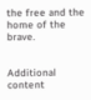the free and the home of the brave.


Additional content